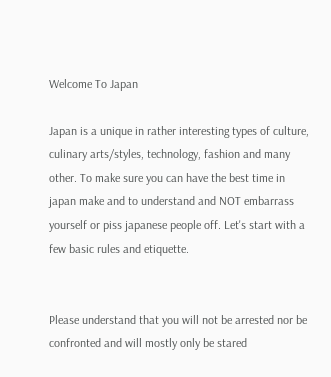Welcome To Japan

Japan is a unique in rather interesting types of culture, culinary arts/styles, technology, fashion and many other. To make sure you can have the best time in japan make and to understand and NOT embarrass yourself or piss japanese people off. Let's start with a few basic rules and etiquette.


Please understand that you will not be arrested nor be confronted and will mostly only be stared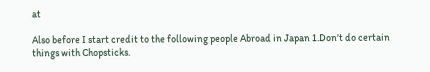at

Also before I start credit to the following people Abroad in Japan 1.Don't do certain things with Chopsticks.